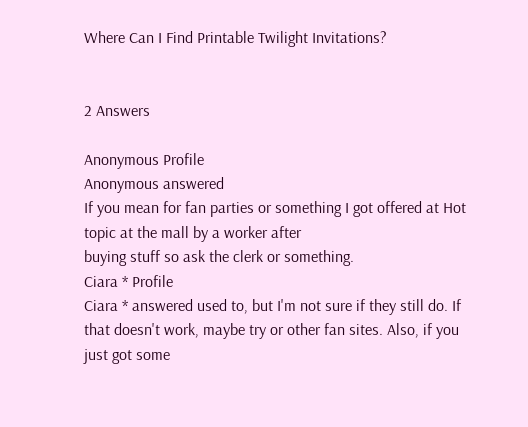Where Can I Find Printable Twilight Invitations?


2 Answers

Anonymous Profile
Anonymous answered
If you mean for fan parties or something I got offered at Hot topic at the mall by a worker after
buying stuff so ask the clerk or something.
Ciara * Profile
Ciara * answered used to, but I'm not sure if they still do. If that doesn't work, maybe try or other fan sites. Also, if you just got some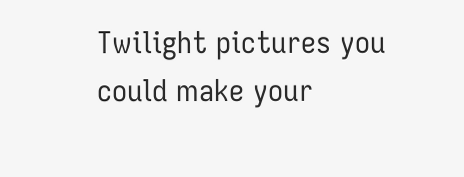Twilight pictures you could make your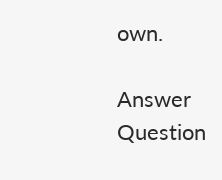own.

Answer Question